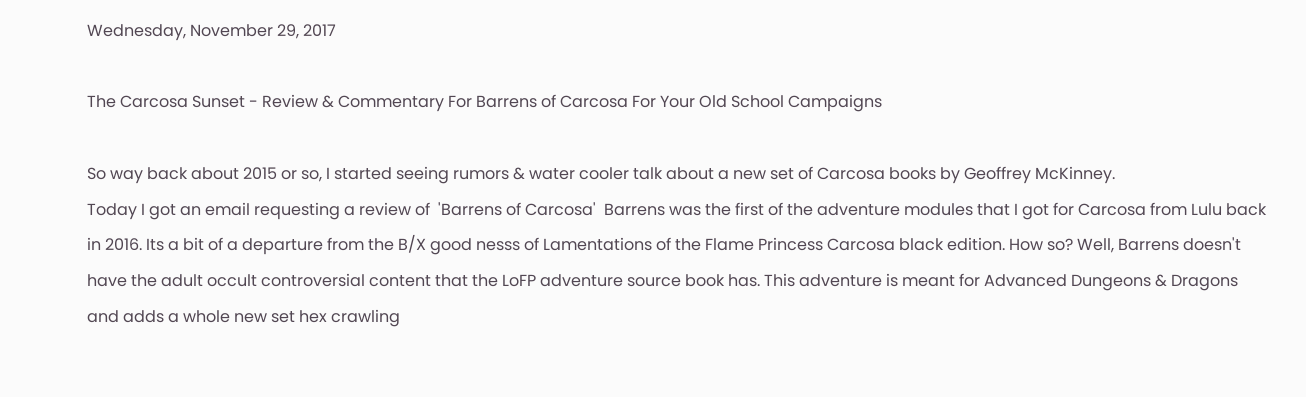Wednesday, November 29, 2017

The Carcosa Sunset - Review & Commentary For Barrens of Carcosa For Your Old School Campaigns

So way back about 2015 or so, I started seeing rumors & water cooler talk about a new set of Carcosa books by Geoffrey McKinney.
Today I got an email requesting a review of  'Barrens of Carcosa'  Barrens was the first of the adventure modules that I got for Carcosa from Lulu back in 2016. Its a bit of a departure from the B/X good nesss of Lamentations of the Flame Princess Carcosa black edition. How so? Well, Barrens doesn't have the adult occult controversial content that the LoFP adventure source book has. This adventure is meant for Advanced Dungeons & Dragons and adds a whole new set hex crawling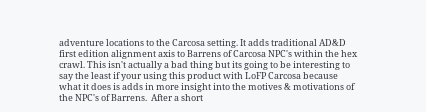adventure locations to the Carcosa setting. It adds traditional AD&D first edition alignment axis to Barrens of Carcosa NPC's within the hex crawl. This isn't actually a bad thing but its going to be interesting to say the least if your using this product with LoFP Carcosa because what it does is adds in more insight into the motives & motivations of the NPC's of Barrens.  After a short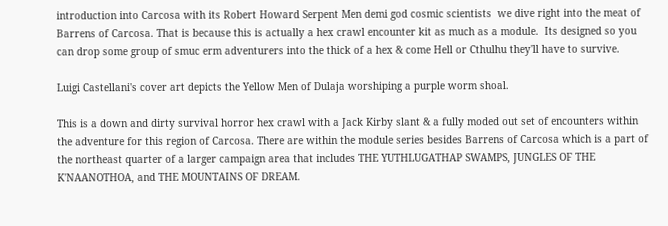introduction into Carcosa with its Robert Howard Serpent Men demi god cosmic scientists  we dive right into the meat of Barrens of Carcosa. That is because this is actually a hex crawl encounter kit as much as a module.  Its designed so you can drop some group of smuc erm adventurers into the thick of a hex & come Hell or Cthulhu they'll have to survive.

Luigi Castellani's cover art depicts the Yellow Men of Dulaja worshiping a purple worm shoal.

This is a down and dirty survival horror hex crawl with a Jack Kirby slant & a fully moded out set of encounters within the adventure for this region of Carcosa. There are within the module series besides Barrens of Carcosa which is a part of the northeast quarter of a larger campaign area that includes THE YUTHLUGATHAP SWAMPS, JUNGLES OF THE K'NAANOTHOA, and THE MOUNTAINS OF DREAM.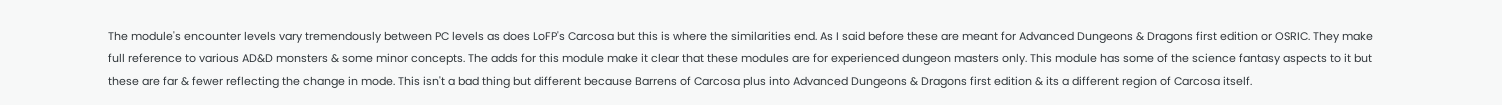The module's encounter levels vary tremendously between PC levels as does LoFP's Carcosa but this is where the similarities end. As I said before these are meant for Advanced Dungeons & Dragons first edition or OSRIC. They make full reference to various AD&D monsters & some minor concepts. The adds for this module make it clear that these modules are for experienced dungeon masters only. This module has some of the science fantasy aspects to it but these are far & fewer reflecting the change in mode. This isn't a bad thing but different because Barrens of Carcosa plus into Advanced Dungeons & Dragons first edition & its a different region of Carcosa itself.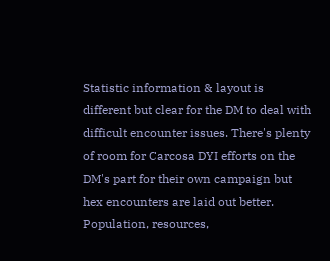Statistic information & layout is different but clear for the DM to deal with difficult encounter issues. There's plenty of room for Carcosa DYI efforts on the DM's part for their own campaign but hex encounters are laid out better. Population, resources,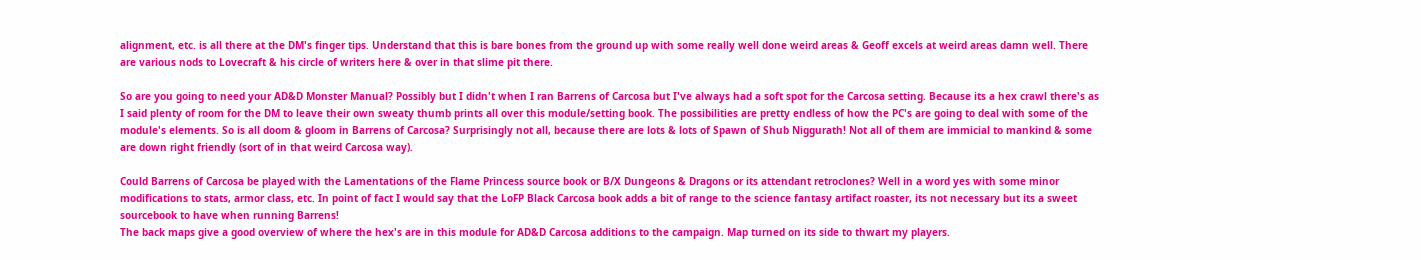alignment, etc. is all there at the DM's finger tips. Understand that this is bare bones from the ground up with some really well done weird areas & Geoff excels at weird areas damn well. There are various nods to Lovecraft & his circle of writers here & over in that slime pit there.

So are you going to need your AD&D Monster Manual? Possibly but I didn't when I ran Barrens of Carcosa but I've always had a soft spot for the Carcosa setting. Because its a hex crawl there's as I said plenty of room for the DM to leave their own sweaty thumb prints all over this module/setting book. The possibilities are pretty endless of how the PC's are going to deal with some of the module's elements. So is all doom & gloom in Barrens of Carcosa? Surprisingly not all, because there are lots & lots of Spawn of Shub Niggurath! Not all of them are immicial to mankind & some are down right friendly (sort of in that weird Carcosa way).

Could Barrens of Carcosa be played with the Lamentations of the Flame Princess source book or B/X Dungeons & Dragons or its attendant retroclones? Well in a word yes with some minor modifications to stats, armor class, etc. In point of fact I would say that the LoFP Black Carcosa book adds a bit of range to the science fantasy artifact roaster, its not necessary but its a sweet sourcebook to have when running Barrens!
The back maps give a good overview of where the hex's are in this module for AD&D Carcosa additions to the campaign. Map turned on its side to thwart my players.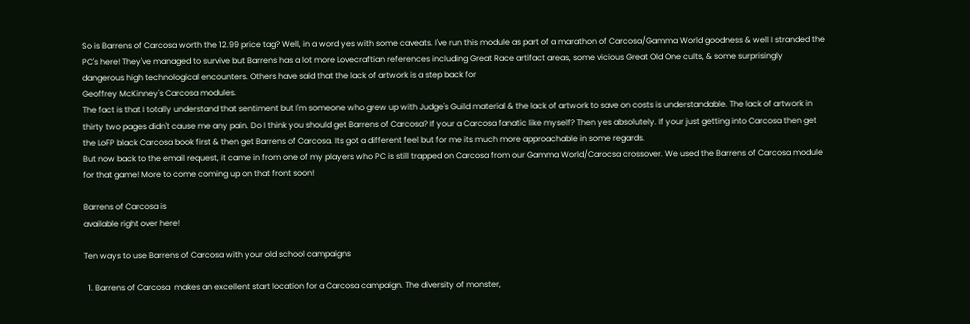So is Barrens of Carcosa worth the 12.99 price tag? Well, in a word yes with some caveats. I've run this module as part of a marathon of Carcosa/Gamma World goodness & well I stranded the PC's here! They've managed to survive but Barrens has a lot more Lovecraftian references including Great Race artifact areas, some vicious Great Old One cults, & some surprisingly dangerous high technological encounters. Others have said that the lack of artwork is a step back for
Geoffrey McKinney's Carcosa modules.
The fact is that I totally understand that sentiment but I'm someone who grew up with Judge's Guild material & the lack of artwork to save on costs is understandable. The lack of artwork in thirty two pages didn't cause me any pain. Do I think you should get Barrens of Carcosa? If your a Carcosa fanatic like myself? Then yes absolutely. If your just getting into Carcosa then get the LoFP black Carcosa book first & then get Barrens of Carcosa. Its got a different feel but for me its much more approachable in some regards.
But now back to the email request, it came in from one of my players who PC is still trapped on Carcosa from our Gamma World/Carocsa crossover. We used the Barrens of Carcosa module for that game! More to come coming up on that front soon!

Barrens of Carcosa is
available right over here!

Ten ways to use Barrens of Carcosa with your old school campaigns

  1. Barrens of Carcosa  makes an excellent start location for a Carcosa campaign. The diversity of monster,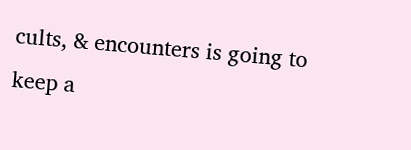cults, & encounters is going to keep a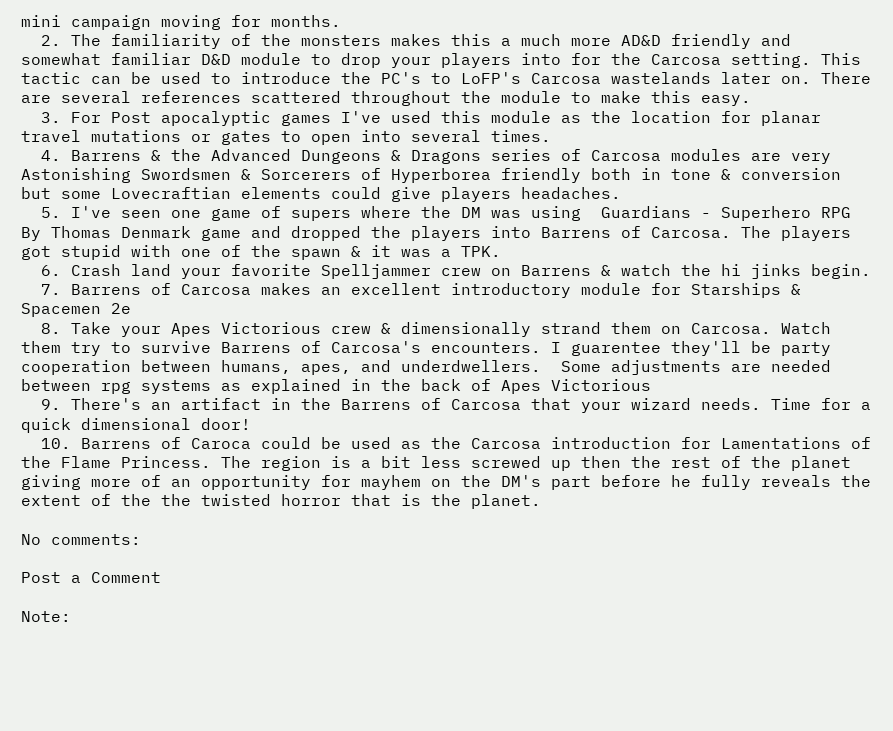mini campaign moving for months.
  2. The familiarity of the monsters makes this a much more AD&D friendly and somewhat familiar D&D module to drop your players into for the Carcosa setting. This tactic can be used to introduce the PC's to LoFP's Carcosa wastelands later on. There are several references scattered throughout the module to make this easy.
  3. For Post apocalyptic games I've used this module as the location for planar travel mutations or gates to open into several times.
  4. Barrens & the Advanced Dungeons & Dragons series of Carcosa modules are very Astonishing Swordsmen & Sorcerers of Hyperborea friendly both in tone & conversion but some Lovecraftian elements could give players headaches.
  5. I've seen one game of supers where the DM was using  Guardians - Superhero RPG By Thomas Denmark game and dropped the players into Barrens of Carcosa. The players got stupid with one of the spawn & it was a TPK.
  6. Crash land your favorite Spelljammer crew on Barrens & watch the hi jinks begin.
  7. Barrens of Carcosa makes an excellent introductory module for Starships & Spacemen 2e
  8. Take your Apes Victorious crew & dimensionally strand them on Carcosa. Watch them try to survive Barrens of Carcosa's encounters. I guarentee they'll be party cooperation between humans, apes, and underdwellers.  Some adjustments are needed between rpg systems as explained in the back of Apes Victorious
  9. There's an artifact in the Barrens of Carcosa that your wizard needs. Time for a quick dimensional door!
  10. Barrens of Caroca could be used as the Carcosa introduction for Lamentations of the Flame Princess. The region is a bit less screwed up then the rest of the planet giving more of an opportunity for mayhem on the DM's part before he fully reveals the extent of the the twisted horror that is the planet.

No comments:

Post a Comment

Note: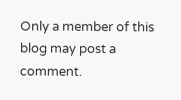Only a member of this blog may post a comment.